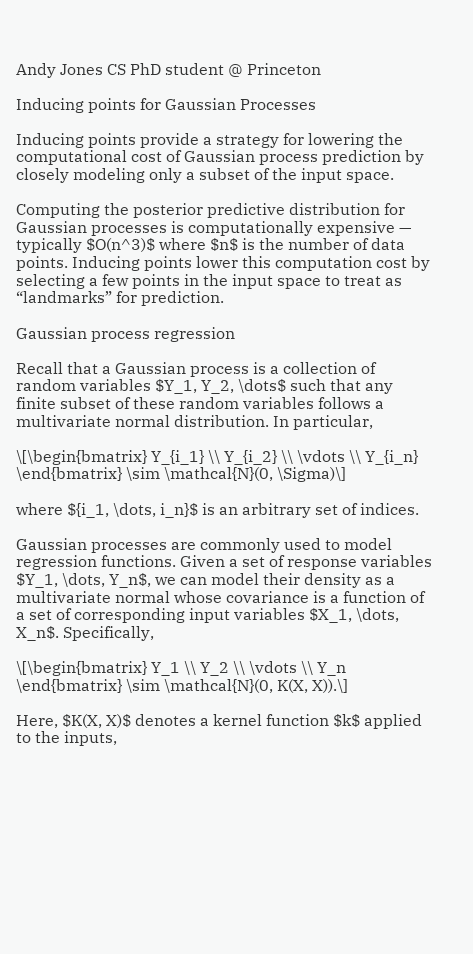Andy Jones CS PhD student @ Princeton

Inducing points for Gaussian Processes

Inducing points provide a strategy for lowering the computational cost of Gaussian process prediction by closely modeling only a subset of the input space.

Computing the posterior predictive distribution for Gaussian processes is computationally expensive — typically $O(n^3)$ where $n$ is the number of data points. Inducing points lower this computation cost by selecting a few points in the input space to treat as “landmarks” for prediction.

Gaussian process regression

Recall that a Gaussian process is a collection of random variables $Y_1, Y_2, \dots$ such that any finite subset of these random variables follows a multivariate normal distribution. In particular,

\[\begin{bmatrix} Y_{i_1} \\ Y_{i_2} \\ \vdots \\ Y_{i_n} \end{bmatrix} \sim \mathcal{N}(0, \Sigma)\]

where ${i_1, \dots, i_n}$ is an arbitrary set of indices.

Gaussian processes are commonly used to model regression functions. Given a set of response variables $Y_1, \dots, Y_n$, we can model their density as a multivariate normal whose covariance is a function of a set of corresponding input variables $X_1, \dots, X_n$. Specifically,

\[\begin{bmatrix} Y_1 \\ Y_2 \\ \vdots \\ Y_n \end{bmatrix} \sim \mathcal{N}(0, K(X, X)).\]

Here, $K(X, X)$ denotes a kernel function $k$ applied to the inputs,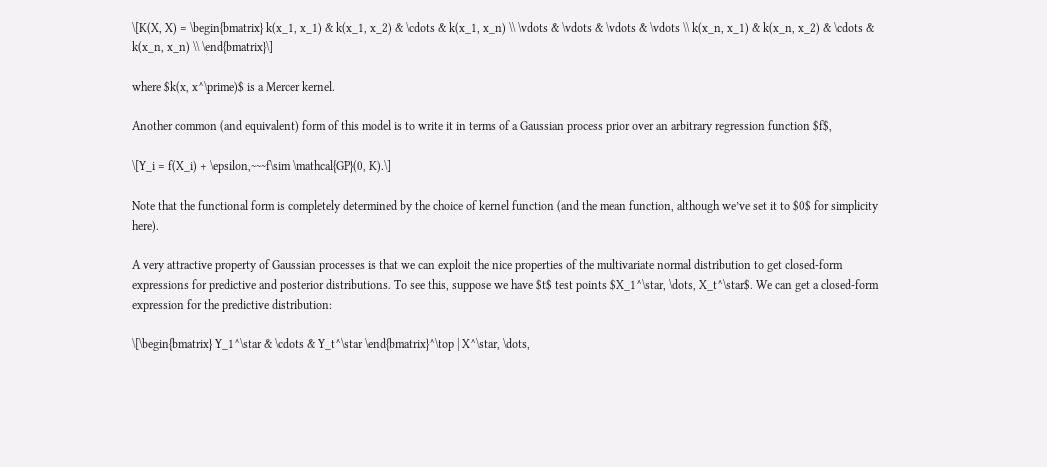\[K(X, X) = \begin{bmatrix} k(x_1, x_1) & k(x_1, x_2) & \cdots & k(x_1, x_n) \\ \vdots & \vdots & \vdots & \vdots \\ k(x_n, x_1) & k(x_n, x_2) & \cdots & k(x_n, x_n) \\ \end{bmatrix}\]

where $k(x, x^\prime)$ is a Mercer kernel.

Another common (and equivalent) form of this model is to write it in terms of a Gaussian process prior over an arbitrary regression function $f$,

\[Y_i = f(X_i) + \epsilon,~~~f\sim \mathcal{GP}(0, K).\]

Note that the functional form is completely determined by the choice of kernel function (and the mean function, although we’ve set it to $0$ for simplicity here).

A very attractive property of Gaussian processes is that we can exploit the nice properties of the multivariate normal distribution to get closed-form expressions for predictive and posterior distributions. To see this, suppose we have $t$ test points $X_1^\star, \dots, X_t^\star$. We can get a closed-form expression for the predictive distribution:

\[\begin{bmatrix} Y_1^\star & \cdots & Y_t^\star \end{bmatrix}^\top | X^\star, \dots,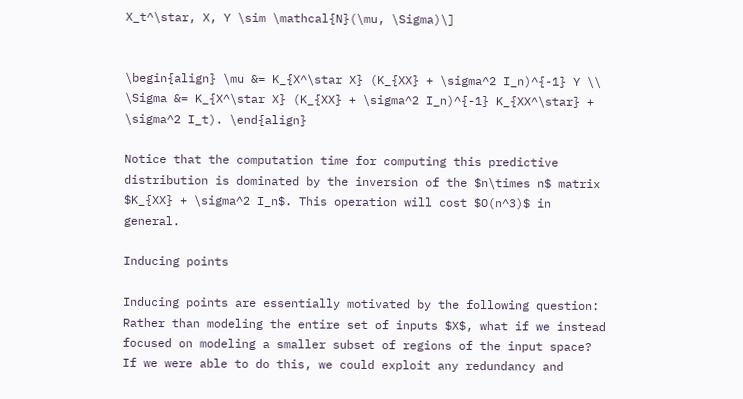X_t^\star, X, Y \sim \mathcal{N}(\mu, \Sigma)\]


\begin{align} \mu &= K_{X^\star X} (K_{XX} + \sigma^2 I_n)^{-1} Y \\ \Sigma &= K_{X^\star X} (K_{XX} + \sigma^2 I_n)^{-1} K_{XX^\star} + \sigma^2 I_t). \end{align}

Notice that the computation time for computing this predictive distribution is dominated by the inversion of the $n\times n$ matrix $K_{XX} + \sigma^2 I_n$. This operation will cost $O(n^3)$ in general.

Inducing points

Inducing points are essentially motivated by the following question: Rather than modeling the entire set of inputs $X$, what if we instead focused on modeling a smaller subset of regions of the input space? If we were able to do this, we could exploit any redundancy and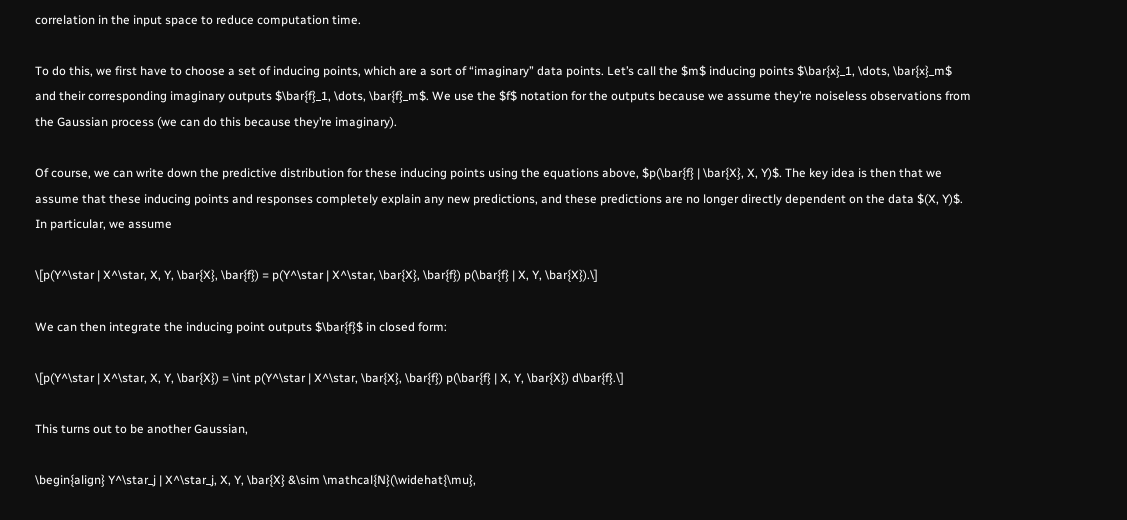correlation in the input space to reduce computation time.

To do this, we first have to choose a set of inducing points, which are a sort of “imaginary” data points. Let’s call the $m$ inducing points $\bar{x}_1, \dots, \bar{x}_m$ and their corresponding imaginary outputs $\bar{f}_1, \dots, \bar{f}_m$. We use the $f$ notation for the outputs because we assume they’re noiseless observations from the Gaussian process (we can do this because they’re imaginary).

Of course, we can write down the predictive distribution for these inducing points using the equations above, $p(\bar{f} | \bar{X}, X, Y)$. The key idea is then that we assume that these inducing points and responses completely explain any new predictions, and these predictions are no longer directly dependent on the data $(X, Y)$. In particular, we assume

\[p(Y^\star | X^\star, X, Y, \bar{X}, \bar{f}) = p(Y^\star | X^\star, \bar{X}, \bar{f}) p(\bar{f} | X, Y, \bar{X}).\]

We can then integrate the inducing point outputs $\bar{f}$ in closed form:

\[p(Y^\star | X^\star, X, Y, \bar{X}) = \int p(Y^\star | X^\star, \bar{X}, \bar{f}) p(\bar{f} | X, Y, \bar{X}) d\bar{f}.\]

This turns out to be another Gaussian,

\begin{align} Y^\star_j | X^\star_j, X, Y, \bar{X} &\sim \mathcal{N}(\widehat{\mu},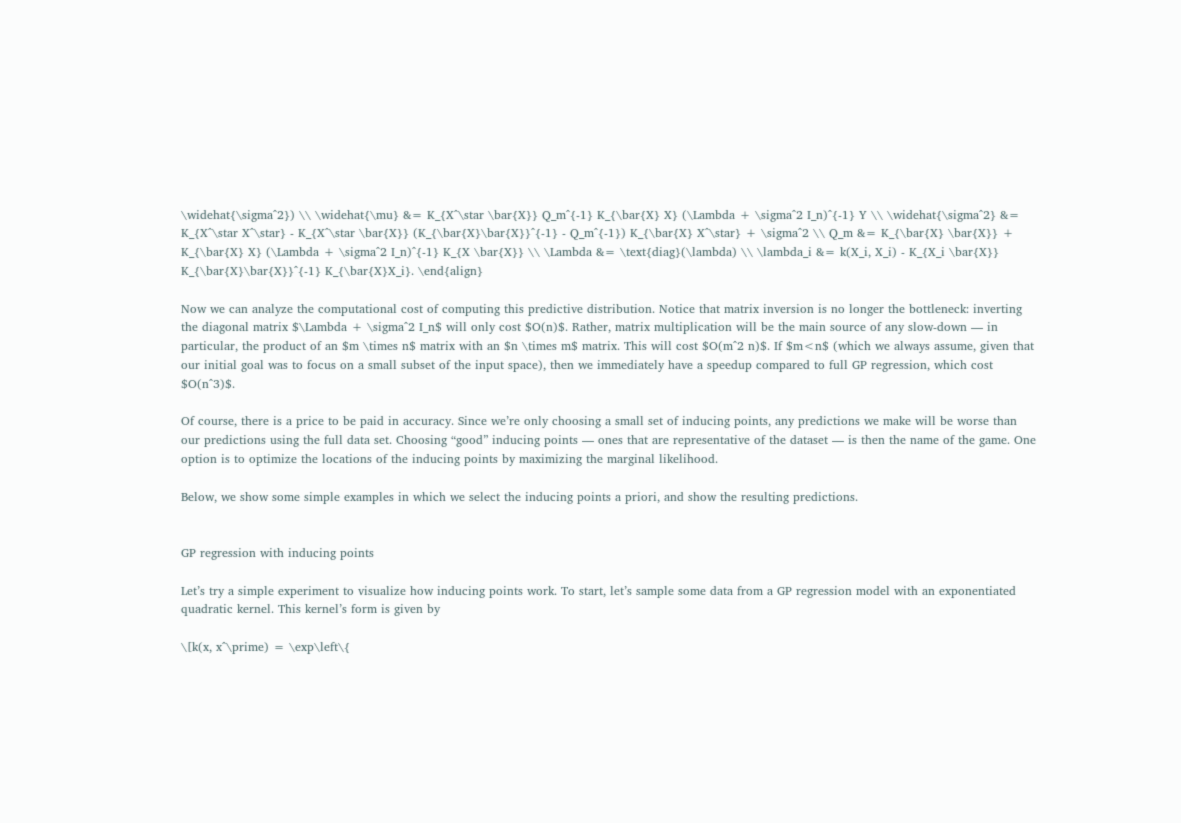\widehat{\sigma^2}) \\ \widehat{\mu} &= K_{X^\star \bar{X}} Q_m^{-1} K_{\bar{X} X} (\Lambda + \sigma^2 I_n)^{-1} Y \\ \widehat{\sigma^2} &= K_{X^\star X^\star} - K_{X^\star \bar{X}} (K_{\bar{X}\bar{X}}^{-1} - Q_m^{-1}) K_{\bar{X} X^\star} + \sigma^2 \\ Q_m &= K_{\bar{X} \bar{X}} + K_{\bar{X} X} (\Lambda + \sigma^2 I_n)^{-1} K_{X \bar{X}} \\ \Lambda &= \text{diag}(\lambda) \\ \lambda_i &= k(X_i, X_i) - K_{X_i \bar{X}} K_{\bar{X}\bar{X}}^{-1} K_{\bar{X}X_i}. \end{align}

Now we can analyze the computational cost of computing this predictive distribution. Notice that matrix inversion is no longer the bottleneck: inverting the diagonal matrix $\Lambda + \sigma^2 I_n$ will only cost $O(n)$. Rather, matrix multiplication will be the main source of any slow-down — in particular, the product of an $m \times n$ matrix with an $n \times m$ matrix. This will cost $O(m^2 n)$. If $m<n$ (which we always assume, given that our initial goal was to focus on a small subset of the input space), then we immediately have a speedup compared to full GP regression, which cost $O(n^3)$.

Of course, there is a price to be paid in accuracy. Since we’re only choosing a small set of inducing points, any predictions we make will be worse than our predictions using the full data set. Choosing “good” inducing points — ones that are representative of the dataset — is then the name of the game. One option is to optimize the locations of the inducing points by maximizing the marginal likelihood.

Below, we show some simple examples in which we select the inducing points a priori, and show the resulting predictions.


GP regression with inducing points

Let’s try a simple experiment to visualize how inducing points work. To start, let’s sample some data from a GP regression model with an exponentiated quadratic kernel. This kernel’s form is given by

\[k(x, x^\prime) = \exp\left\{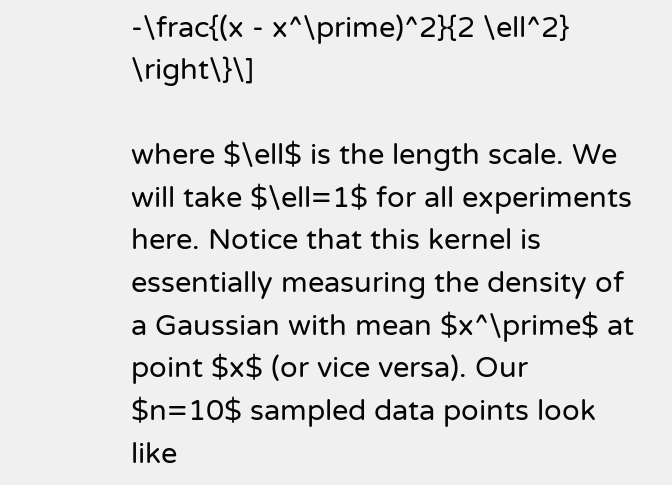-\frac{(x - x^\prime)^2}{2 \ell^2} \right\}\]

where $\ell$ is the length scale. We will take $\ell=1$ for all experiments here. Notice that this kernel is essentially measuring the density of a Gaussian with mean $x^\prime$ at point $x$ (or vice versa). Our $n=10$ sampled data points look like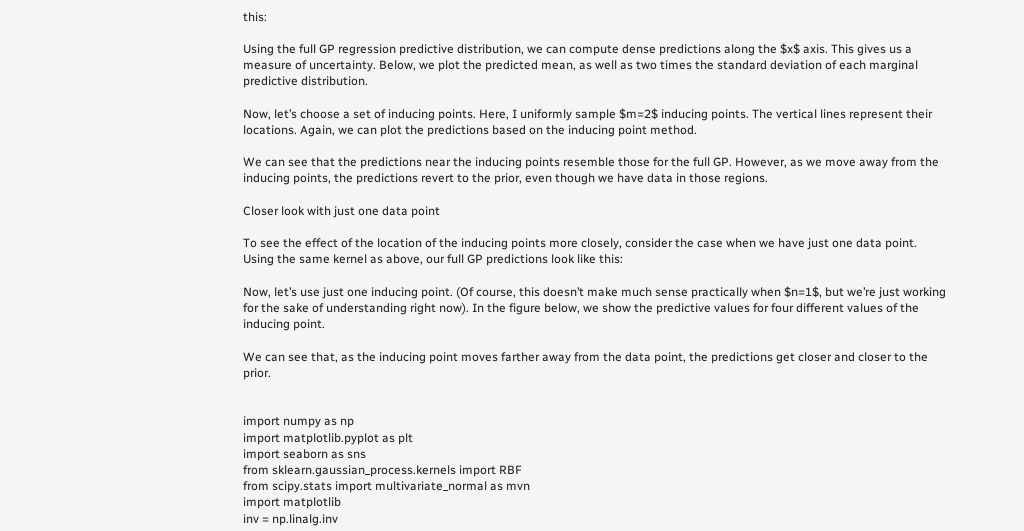this:

Using the full GP regression predictive distribution, we can compute dense predictions along the $x$ axis. This gives us a measure of uncertainty. Below, we plot the predicted mean, as well as two times the standard deviation of each marginal predictive distribution.

Now, let’s choose a set of inducing points. Here, I uniformly sample $m=2$ inducing points. The vertical lines represent their locations. Again, we can plot the predictions based on the inducing point method.

We can see that the predictions near the inducing points resemble those for the full GP. However, as we move away from the inducing points, the predictions revert to the prior, even though we have data in those regions.

Closer look with just one data point

To see the effect of the location of the inducing points more closely, consider the case when we have just one data point. Using the same kernel as above, our full GP predictions look like this:

Now, let’s use just one inducing point. (Of course, this doesn’t make much sense practically when $n=1$, but we’re just working for the sake of understanding right now). In the figure below, we show the predictive values for four different values of the inducing point.

We can see that, as the inducing point moves farther away from the data point, the predictions get closer and closer to the prior.


import numpy as np
import matplotlib.pyplot as plt
import seaborn as sns
from sklearn.gaussian_process.kernels import RBF
from scipy.stats import multivariate_normal as mvn
import matplotlib
inv = np.linalg.inv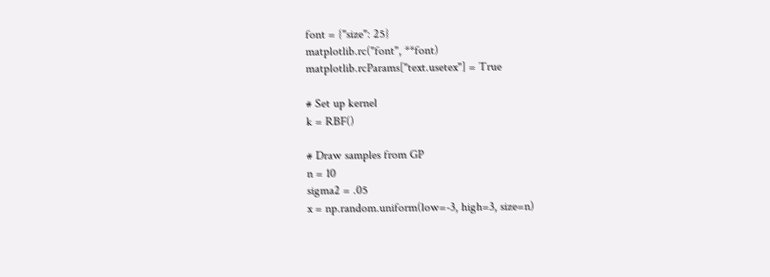font = {"size": 25}
matplotlib.rc("font", **font)
matplotlib.rcParams["text.usetex"] = True

# Set up kernel
k = RBF()

# Draw samples from GP
n = 10
sigma2 = .05
x = np.random.uniform(low=-3, high=3, size=n)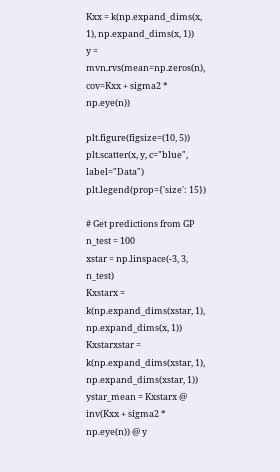Kxx = k(np.expand_dims(x, 1), np.expand_dims(x, 1))
y = mvn.rvs(mean=np.zeros(n), cov=Kxx + sigma2 * np.eye(n))

plt.figure(figsize=(10, 5))
plt.scatter(x, y, c="blue", label="Data")
plt.legend(prop={'size': 15})

# Get predictions from GP
n_test = 100
xstar = np.linspace(-3, 3, n_test)
Kxstarx = k(np.expand_dims(xstar, 1), np.expand_dims(x, 1))
Kxstarxstar = k(np.expand_dims(xstar, 1), np.expand_dims(xstar, 1))
ystar_mean = Kxstarx @ inv(Kxx + sigma2 * np.eye(n)) @ y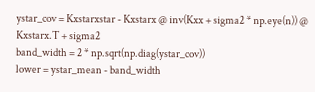ystar_cov = Kxstarxstar - Kxstarx @ inv(Kxx + sigma2 * np.eye(n)) @ Kxstarx.T + sigma2
band_width = 2 * np.sqrt(np.diag(ystar_cov))
lower = ystar_mean - band_width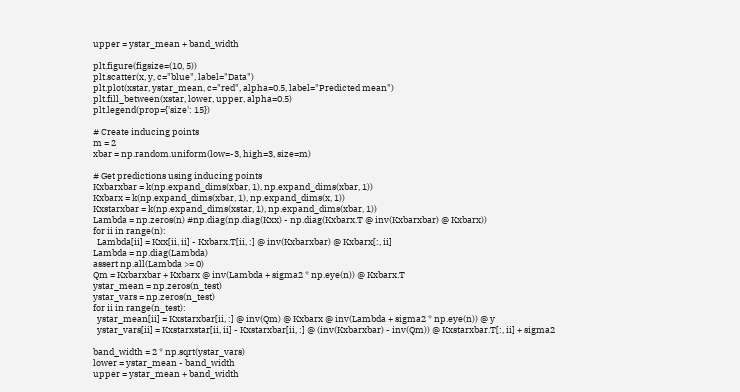upper = ystar_mean + band_width

plt.figure(figsize=(10, 5))
plt.scatter(x, y, c="blue", label="Data")
plt.plot(xstar, ystar_mean, c="red", alpha=0.5, label="Predicted mean")
plt.fill_between(xstar, lower, upper, alpha=0.5)
plt.legend(prop={'size': 15})

# Create inducing points
m = 2
xbar = np.random.uniform(low=-3, high=3, size=m)

# Get predictions using inducing points
Kxbarxbar = k(np.expand_dims(xbar, 1), np.expand_dims(xbar, 1))
Kxbarx = k(np.expand_dims(xbar, 1), np.expand_dims(x, 1))
Kxstarxbar = k(np.expand_dims(xstar, 1), np.expand_dims(xbar, 1))
Lambda = np.zeros(n) #np.diag(np.diag(Kxx) - np.diag(Kxbarx.T @ inv(Kxbarxbar) @ Kxbarx))
for ii in range(n):
  Lambda[ii] = Kxx[ii, ii] - Kxbarx.T[ii, :] @ inv(Kxbarxbar) @ Kxbarx[:, ii]
Lambda = np.diag(Lambda)
assert np.all(Lambda >= 0)
Qm = Kxbarxbar + Kxbarx @ inv(Lambda + sigma2 * np.eye(n)) @ Kxbarx.T
ystar_mean = np.zeros(n_test)
ystar_vars = np.zeros(n_test)
for ii in range(n_test):
  ystar_mean[ii] = Kxstarxbar[ii, :] @ inv(Qm) @ Kxbarx @ inv(Lambda + sigma2 * np.eye(n)) @ y
  ystar_vars[ii] = Kxstarxstar[ii, ii] - Kxstarxbar[ii, :] @ (inv(Kxbarxbar) - inv(Qm)) @ Kxstarxbar.T[:, ii] + sigma2

band_width = 2 * np.sqrt(ystar_vars)
lower = ystar_mean - band_width
upper = ystar_mean + band_width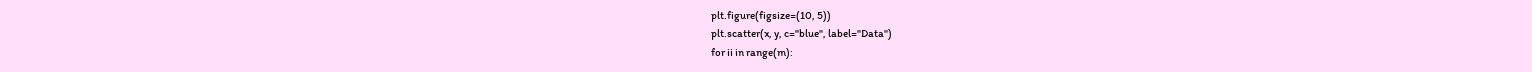plt.figure(figsize=(10, 5))
plt.scatter(x, y, c="blue", label="Data")
for ii in range(m):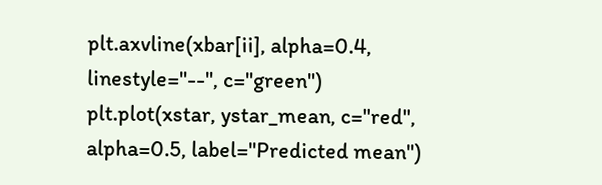plt.axvline(xbar[ii], alpha=0.4, linestyle="--", c="green")
plt.plot(xstar, ystar_mean, c="red", alpha=0.5, label="Predicted mean")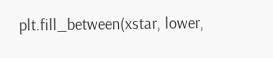plt.fill_between(xstar, lower,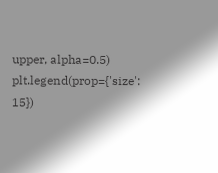upper, alpha=0.5)
plt.legend(prop={'size': 15})